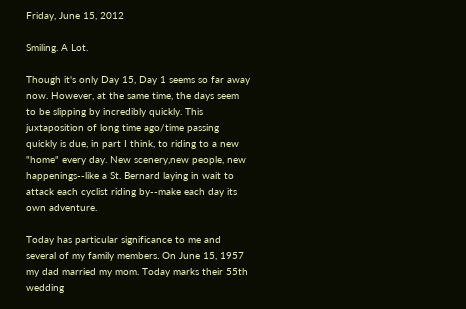Friday, June 15, 2012

Smiling. A Lot.

Though it's only Day 15, Day 1 seems so far away now. However, at the same time, the days seem to be slipping by incredibly quickly. This juxtaposition of long time ago/time passing quickly is due, in part I think, to riding to a new "home" every day. New scenery,new people, new happenings--like a St. Bernard laying in wait to attack each cyclist riding by--make each day its own adventure.

Today has particular significance to me and several of my family members. On June 15, 1957 my dad married my mom. Today marks their 55th wedding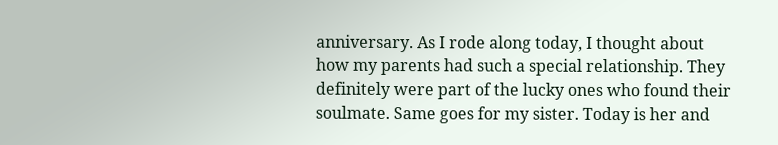anniversary. As I rode along today, I thought about how my parents had such a special relationship. They definitely were part of the lucky ones who found their soulmate. Same goes for my sister. Today is her and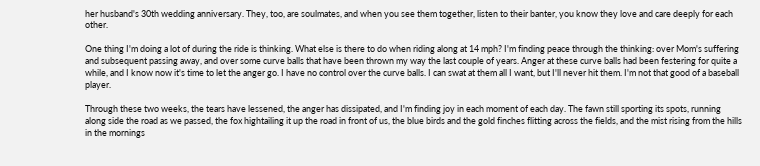her husband's 30th wedding anniversary. They, too, are soulmates, and when you see them together, listen to their banter, you know they love and care deeply for each other.

One thing I'm doing a lot of during the ride is thinking. What else is there to do when riding along at 14 mph? I'm finding peace through the thinking: over Mom's suffering and subsequent passing away, and over some curve balls that have been thrown my way the last couple of years. Anger at these curve balls had been festering for quite a while, and I know now it's time to let the anger go. I have no control over the curve balls. I can swat at them all I want, but I'll never hit them. I'm not that good of a baseball player.

Through these two weeks, the tears have lessened, the anger has dissipated, and I'm finding joy in each moment of each day. The fawn still sporting its spots, running along side the road as we passed, the fox hightailing it up the road in front of us, the blue birds and the gold finches flitting across the fields, and the mist rising from the hills in the mornings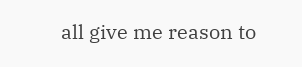all give me reason to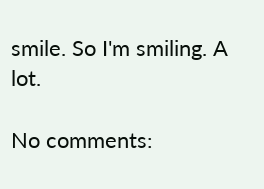smile. So I'm smiling. A lot.

No comments: